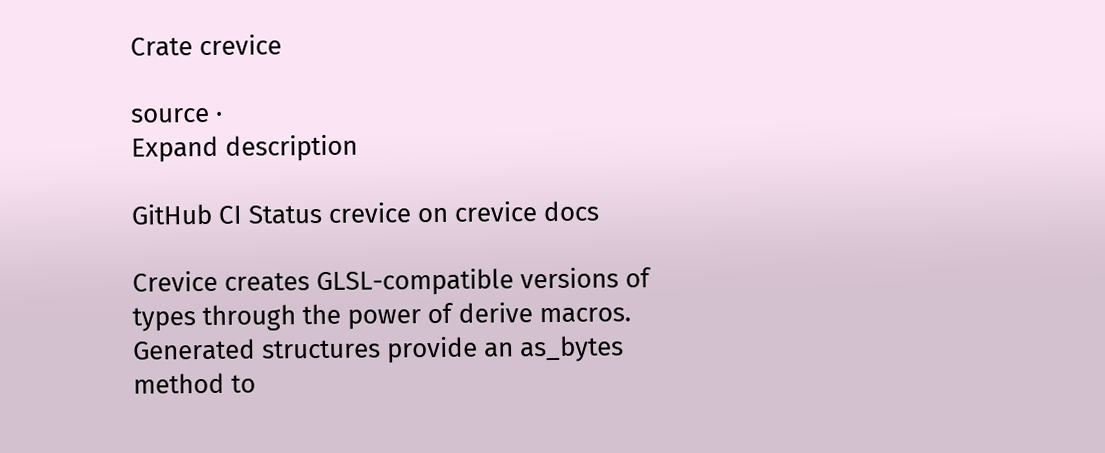Crate crevice

source ·
Expand description

GitHub CI Status crevice on crevice docs

Crevice creates GLSL-compatible versions of types through the power of derive macros. Generated structures provide an as_bytes method to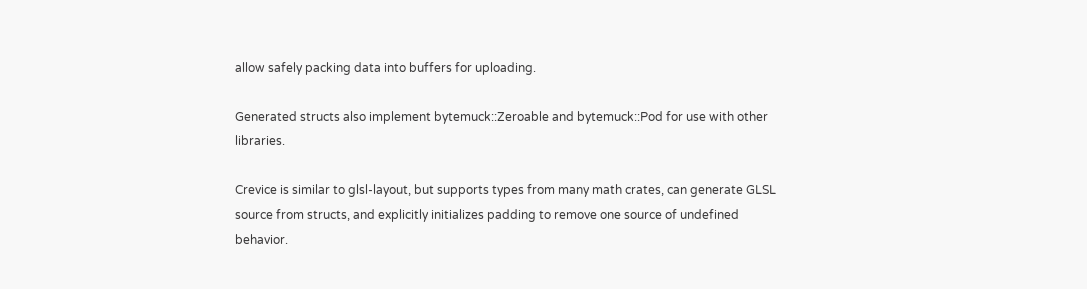allow safely packing data into buffers for uploading.

Generated structs also implement bytemuck::Zeroable and bytemuck::Pod for use with other libraries.

Crevice is similar to glsl-layout, but supports types from many math crates, can generate GLSL source from structs, and explicitly initializes padding to remove one source of undefined behavior.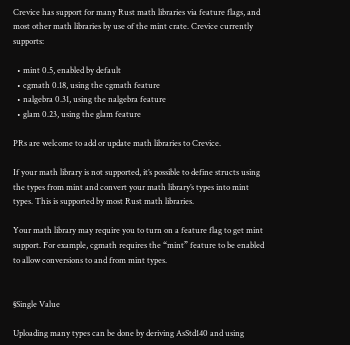Crevice has support for many Rust math libraries via feature flags, and most other math libraries by use of the mint crate. Crevice currently supports:

  • mint 0.5, enabled by default
  • cgmath 0.18, using the cgmath feature
  • nalgebra 0.31, using the nalgebra feature
  • glam 0.23, using the glam feature

PRs are welcome to add or update math libraries to Crevice.

If your math library is not supported, it’s possible to define structs using the types from mint and convert your math library’s types into mint types. This is supported by most Rust math libraries.

Your math library may require you to turn on a feature flag to get mint support. For example, cgmath requires the “mint” feature to be enabled to allow conversions to and from mint types.


§Single Value

Uploading many types can be done by deriving AsStd140 and using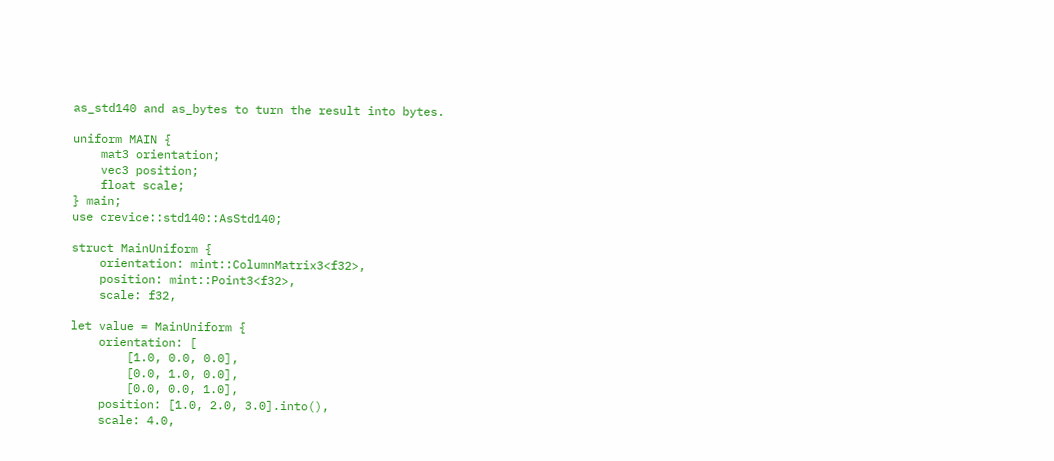as_std140 and as_bytes to turn the result into bytes.

uniform MAIN {
    mat3 orientation;
    vec3 position;
    float scale;
} main;
use crevice::std140::AsStd140;

struct MainUniform {
    orientation: mint::ColumnMatrix3<f32>,
    position: mint::Point3<f32>,
    scale: f32,

let value = MainUniform {
    orientation: [
        [1.0, 0.0, 0.0],
        [0.0, 1.0, 0.0],
        [0.0, 0.0, 1.0],
    position: [1.0, 2.0, 3.0].into(),
    scale: 4.0,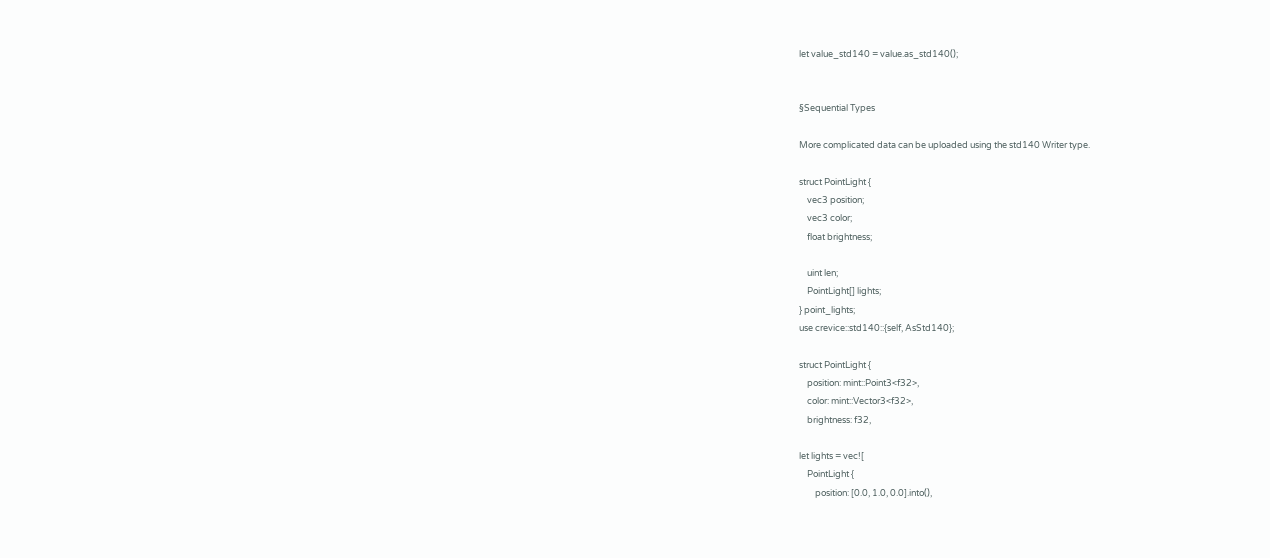let value_std140 = value.as_std140();


§Sequential Types

More complicated data can be uploaded using the std140 Writer type.

struct PointLight {
    vec3 position;
    vec3 color;
    float brightness;

    uint len;
    PointLight[] lights;
} point_lights;
use crevice::std140::{self, AsStd140};

struct PointLight {
    position: mint::Point3<f32>,
    color: mint::Vector3<f32>,
    brightness: f32,

let lights = vec![
    PointLight {
        position: [0.0, 1.0, 0.0].into(),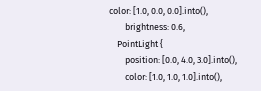color: [1.0, 0.0, 0.0].into(),
        brightness: 0.6,
    PointLight {
        position: [0.0, 4.0, 3.0].into(),
        color: [1.0, 1.0, 1.0].into(),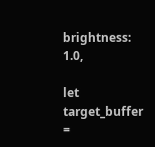brightness: 1.0,

let target_buffer =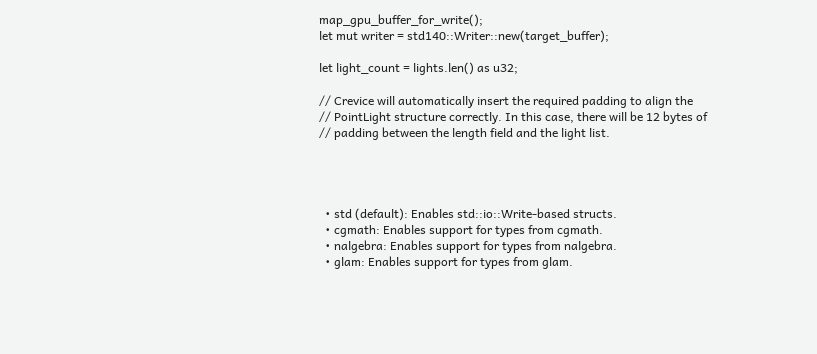map_gpu_buffer_for_write();
let mut writer = std140::Writer::new(target_buffer);

let light_count = lights.len() as u32;

// Crevice will automatically insert the required padding to align the
// PointLight structure correctly. In this case, there will be 12 bytes of
// padding between the length field and the light list.




  • std (default): Enables std::io::Write-based structs.
  • cgmath: Enables support for types from cgmath.
  • nalgebra: Enables support for types from nalgebra.
  • glam: Enables support for types from glam.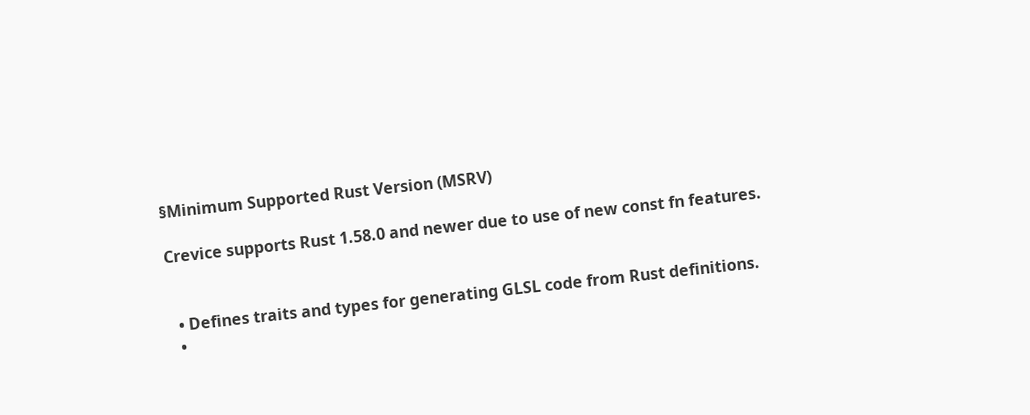§Minimum Supported Rust Version (MSRV)

Crevice supports Rust 1.58.0 and newer due to use of new const fn features.


  • Defines traits and types for generating GLSL code from Rust definitions.
  •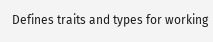Defines traits and types for working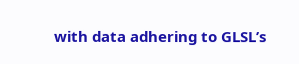with data adhering to GLSL’s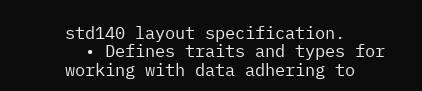std140 layout specification.
  • Defines traits and types for working with data adhering to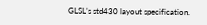GLSL’s std430 layout specification.